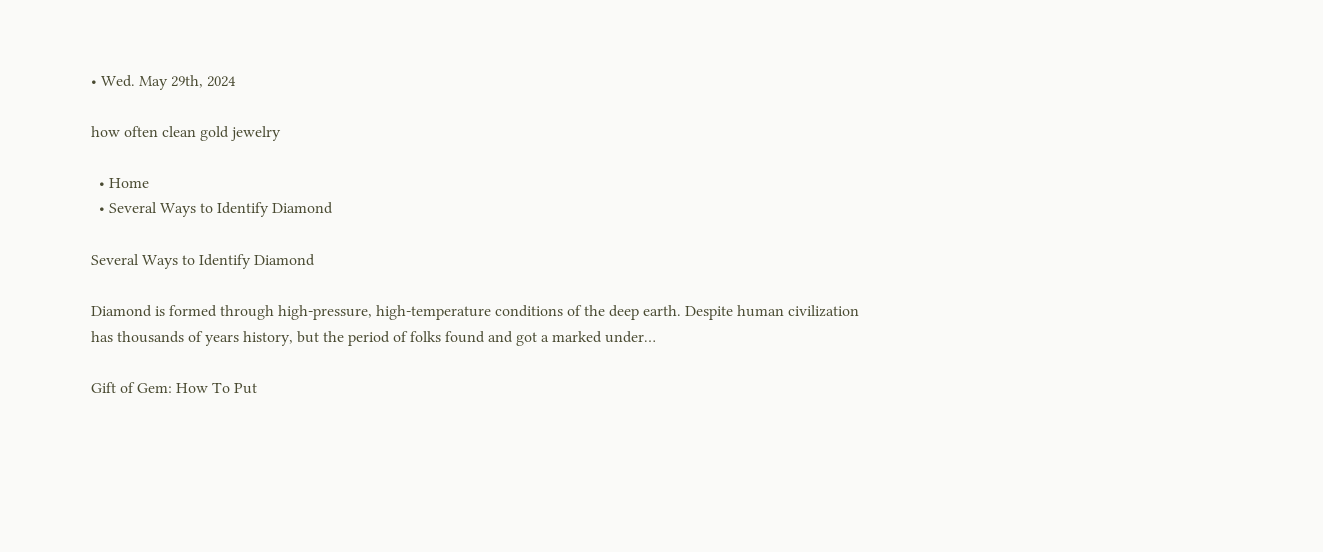• Wed. May 29th, 2024

how often clean gold jewelry

  • Home
  • Several Ways to Identify Diamond

Several Ways to Identify Diamond

Diamond is formed through high-pressure, high-temperature conditions of the deep earth. Despite human civilization has thousands of years history, but the period of folks found and got a marked under…

Gift of Gem: How To Put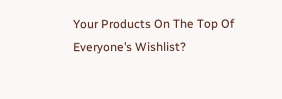Your Products On The Top Of Everyone’s Wishlist?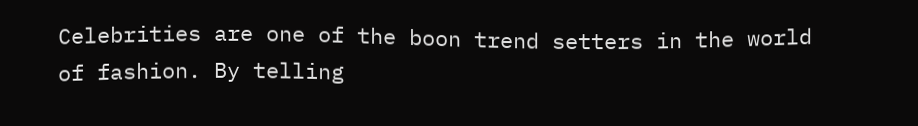Celebrities are one of the boon trend setters in the world of fashion. By telling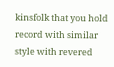kinsfolk that you hold record with similar style with revered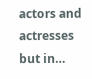actors and actresses but in…